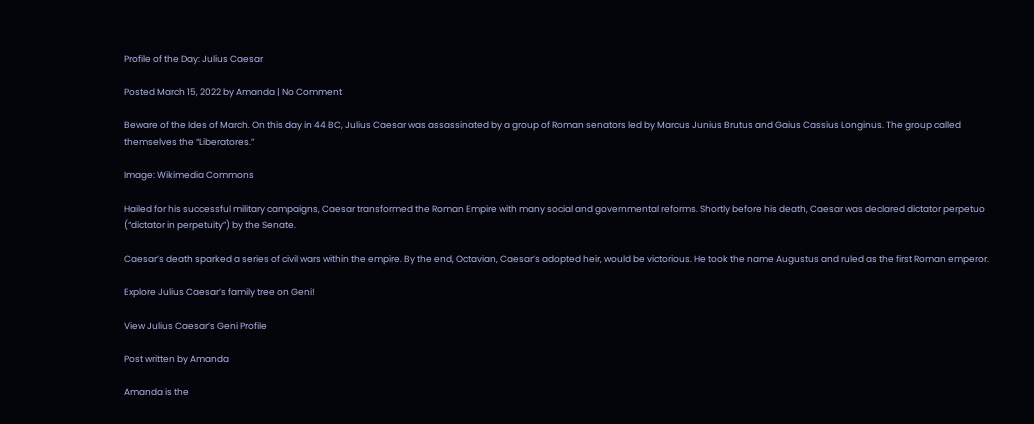Profile of the Day: Julius Caesar

Posted March 15, 2022 by Amanda | No Comment

Beware of the Ides of March. On this day in 44 BC, Julius Caesar was assassinated by a group of Roman senators led by Marcus Junius Brutus and Gaius Cassius Longinus. The group called themselves the “Liberatores.”

Image: Wikimedia Commons

Hailed for his successful military campaigns, Caesar transformed the Roman Empire with many social and governmental reforms. Shortly before his death, Caesar was declared dictator perpetuo (“dictator in perpetuity”) by the Senate.

Caesar’s death sparked a series of civil wars within the empire. By the end, Octavian, Caesar’s adopted heir, would be victorious. He took the name Augustus and ruled as the first Roman emperor.

Explore Julius Caesar’s family tree on Geni!

View Julius Caesar’s Geni Profile

Post written by Amanda

Amanda is the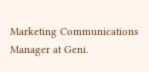Marketing Communications Manager at Geni.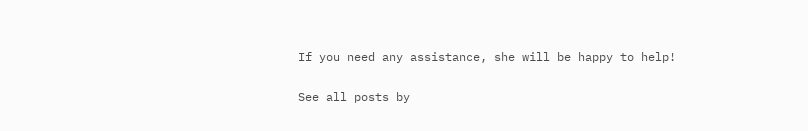If you need any assistance, she will be happy to help!

See all posts by